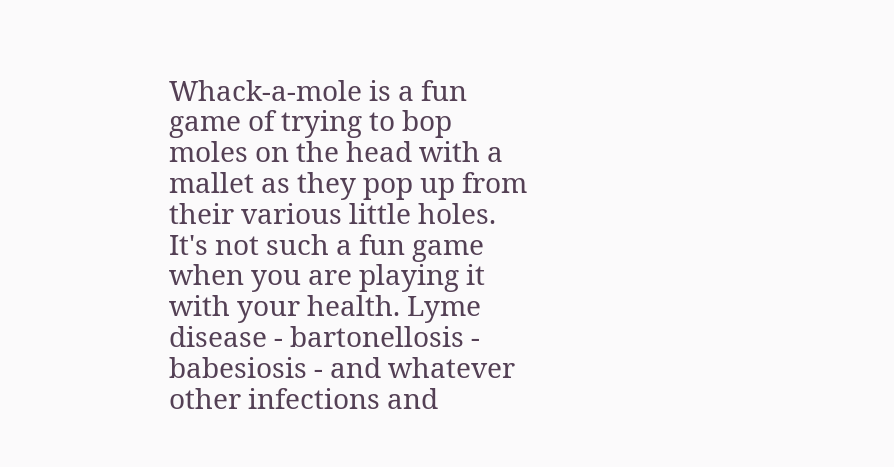Whack-a-mole is a fun game of trying to bop moles on the head with a mallet as they pop up from their various little holes.  It's not such a fun game when you are playing it with your health. Lyme disease - bartonellosis - babesiosis - and whatever other infections and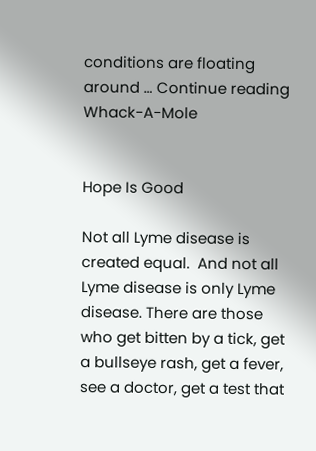conditions are floating around … Continue reading Whack-A-Mole


Hope Is Good

Not all Lyme disease is created equal.  And not all Lyme disease is only Lyme disease. There are those who get bitten by a tick, get a bullseye rash, get a fever, see a doctor, get a test that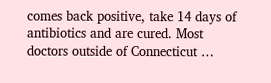comes back positive, take 14 days of antibiotics and are cured. Most doctors outside of Connecticut …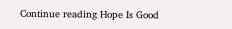Continue reading Hope Is Good